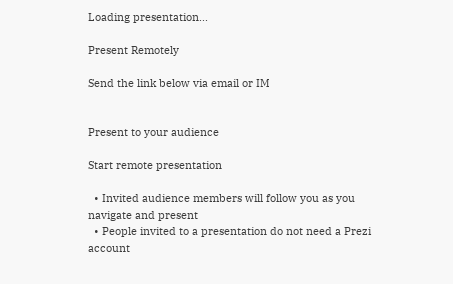Loading presentation...

Present Remotely

Send the link below via email or IM


Present to your audience

Start remote presentation

  • Invited audience members will follow you as you navigate and present
  • People invited to a presentation do not need a Prezi account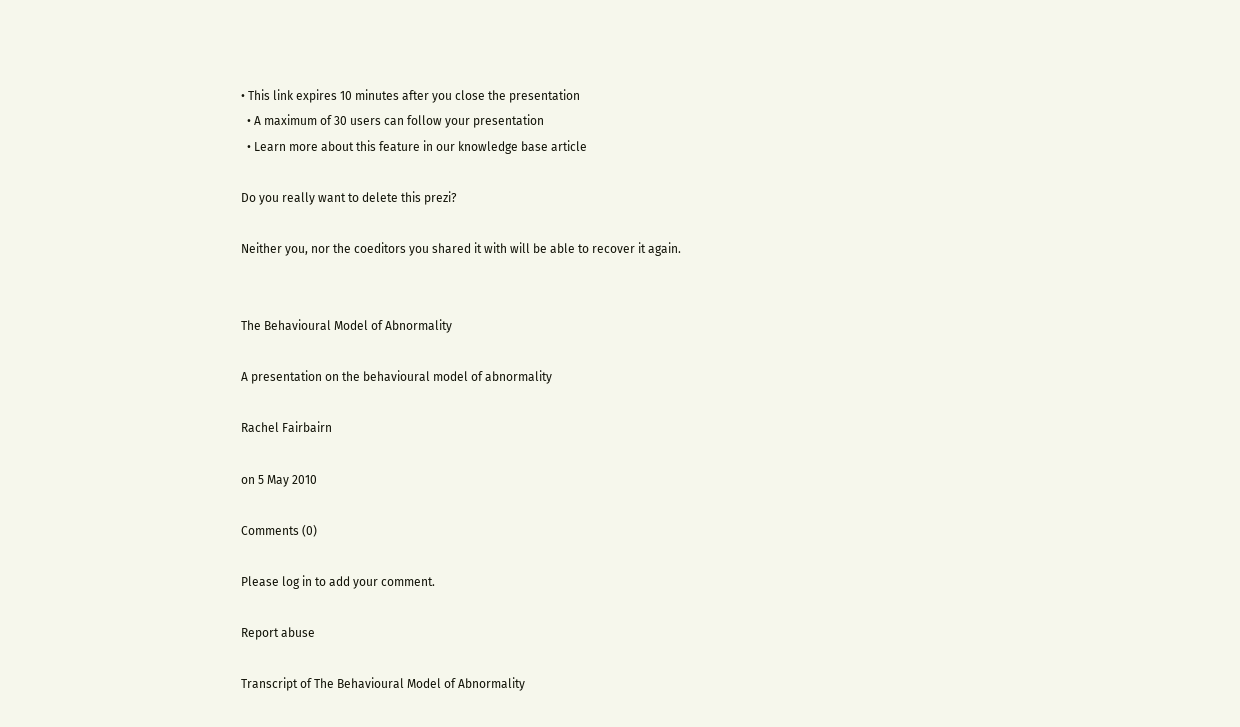• This link expires 10 minutes after you close the presentation
  • A maximum of 30 users can follow your presentation
  • Learn more about this feature in our knowledge base article

Do you really want to delete this prezi?

Neither you, nor the coeditors you shared it with will be able to recover it again.


The Behavioural Model of Abnormality

A presentation on the behavioural model of abnormality

Rachel Fairbairn

on 5 May 2010

Comments (0)

Please log in to add your comment.

Report abuse

Transcript of The Behavioural Model of Abnormality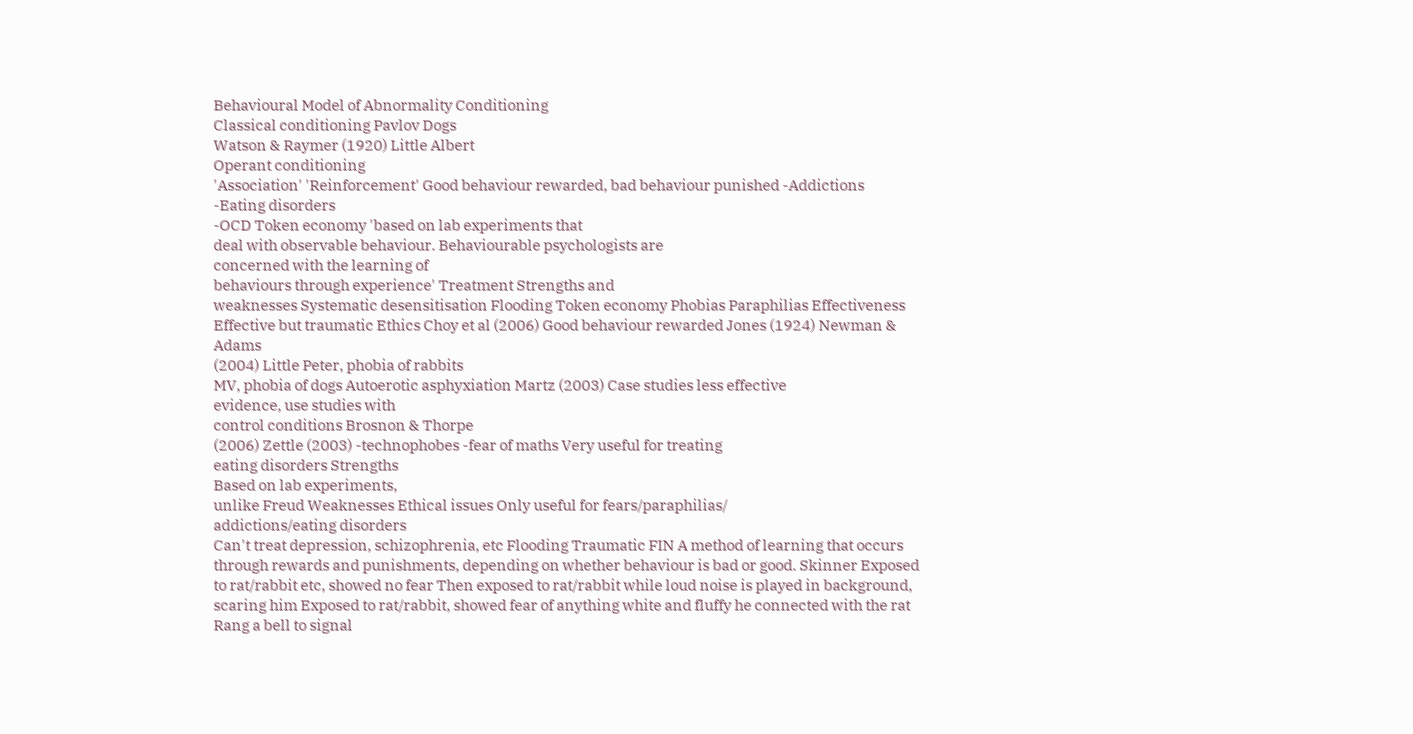Behavioural Model of Abnormality Conditioning
Classical conditioning Pavlov Dogs
Watson & Raymer (1920) Little Albert
Operant conditioning
'Association' 'Reinforcement' Good behaviour rewarded, bad behaviour punished -Addictions
-Eating disorders
-OCD Token economy 'based on lab experiments that
deal with observable behaviour. Behaviourable psychologists are
concerned with the learning of
behaviours through experience' Treatment Strengths and
weaknesses Systematic desensitisation Flooding Token economy Phobias Paraphilias Effectiveness Effective but traumatic Ethics Choy et al (2006) Good behaviour rewarded Jones (1924) Newman & Adams
(2004) Little Peter, phobia of rabbits
MV, phobia of dogs Autoerotic asphyxiation Martz (2003) Case studies less effective
evidence, use studies with
control conditions Brosnon & Thorpe
(2006) Zettle (2003) -technophobes -fear of maths Very useful for treating
eating disorders Strengths
Based on lab experiments,
unlike Freud Weaknesses Ethical issues Only useful for fears/paraphilias/
addictions/eating disorders
Can't treat depression, schizophrenia, etc Flooding Traumatic FIN A method of learning that occurs
through rewards and punishments, depending on whether behaviour is bad or good. Skinner Exposed to rat/rabbit etc, showed no fear Then exposed to rat/rabbit while loud noise is played in background, scaring him Exposed to rat/rabbit, showed fear of anything white and fluffy he connected with the rat Rang a bell to signal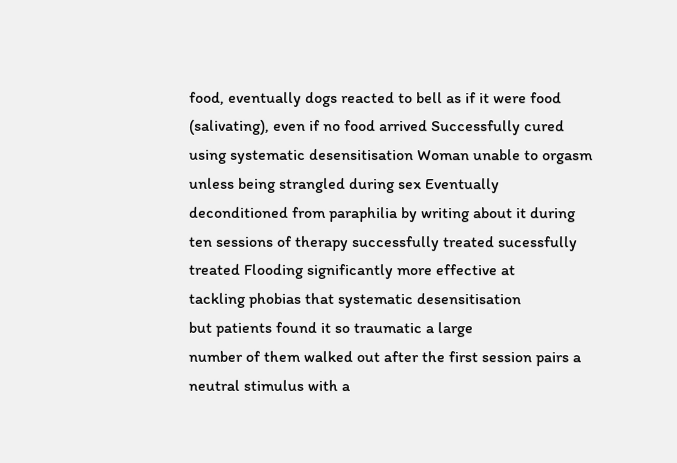food, eventually dogs reacted to bell as if it were food (salivating), even if no food arrived Successfully cured using systematic desensitisation Woman unable to orgasm unless being strangled during sex Eventually deconditioned from paraphilia by writing about it during ten sessions of therapy successfully treated sucessfully treated Flooding significantly more effective at
tackling phobias that systematic desensitisation
but patients found it so traumatic a large
number of them walked out after the first session pairs a neutral stimulus with a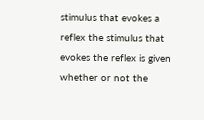stimulus that evokes a reflex the stimulus that evokes the reflex is given whether or not the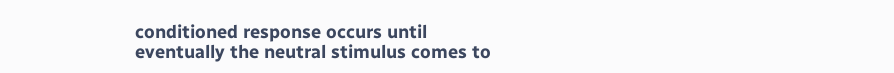conditioned response occurs until eventually the neutral stimulus comes to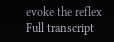evoke the reflex
Full transcript